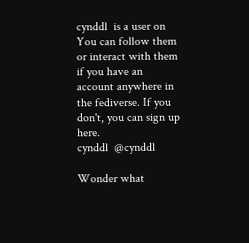cynddl  is a user on You can follow them or interact with them if you have an account anywhere in the fediverse. If you don't, you can sign up here.
cynddl  @cynddl

Wonder what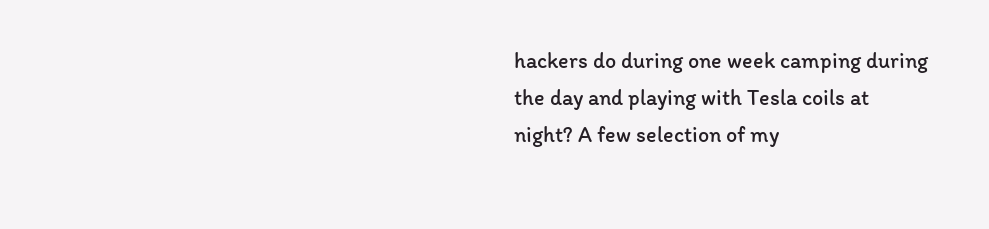hackers do during one week camping during the day and playing with Tesla coils at night? A few selection of my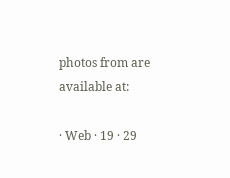photos from are available at:

· Web · 19 · 29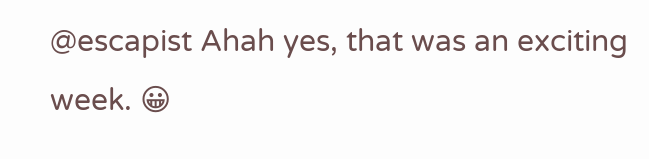@escapist Ahah yes, that was an exciting week. 😀